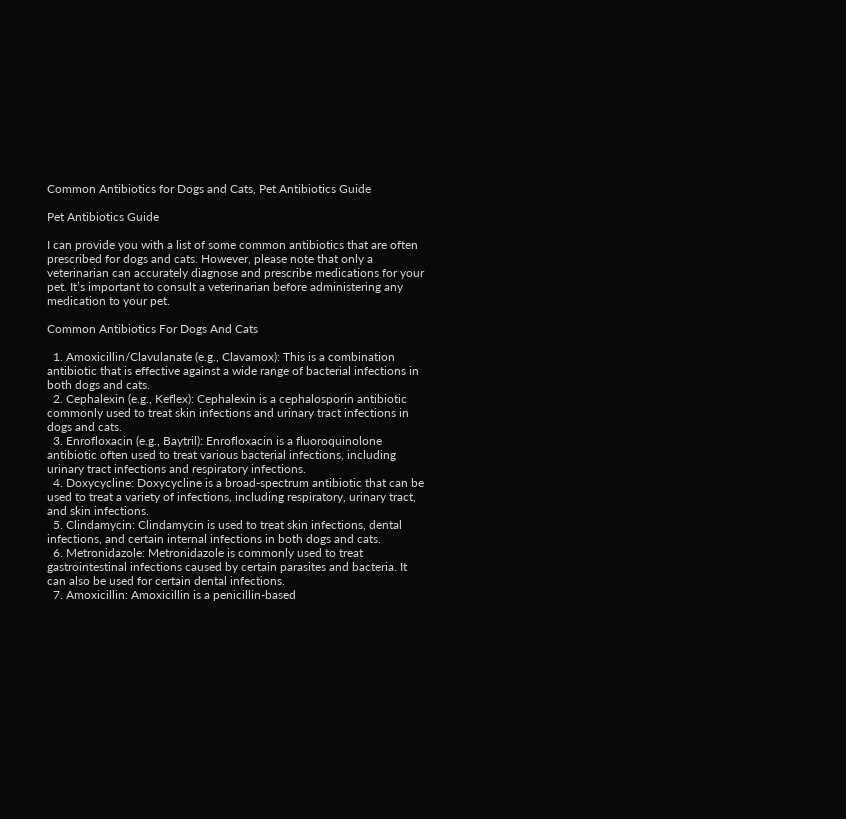Common Antibiotics for Dogs and Cats, Pet Antibiotics Guide

Pet Antibiotics Guide

I can provide you with a list of some common antibiotics that are often prescribed for dogs and cats. However, please note that only a veterinarian can accurately diagnose and prescribe medications for your pet. It’s important to consult a veterinarian before administering any medication to your pet.

Common Antibiotics For Dogs And Cats

  1. Amoxicillin/Clavulanate (e.g., Clavamox): This is a combination antibiotic that is effective against a wide range of bacterial infections in both dogs and cats.
  2. Cephalexin (e.g., Keflex): Cephalexin is a cephalosporin antibiotic commonly used to treat skin infections and urinary tract infections in dogs and cats.
  3. Enrofloxacin (e.g., Baytril): Enrofloxacin is a fluoroquinolone antibiotic often used to treat various bacterial infections, including urinary tract infections and respiratory infections.
  4. Doxycycline: Doxycycline is a broad-spectrum antibiotic that can be used to treat a variety of infections, including respiratory, urinary tract, and skin infections.
  5. Clindamycin: Clindamycin is used to treat skin infections, dental infections, and certain internal infections in both dogs and cats.
  6. Metronidazole: Metronidazole is commonly used to treat gastrointestinal infections caused by certain parasites and bacteria. It can also be used for certain dental infections.
  7. Amoxicillin: Amoxicillin is a penicillin-based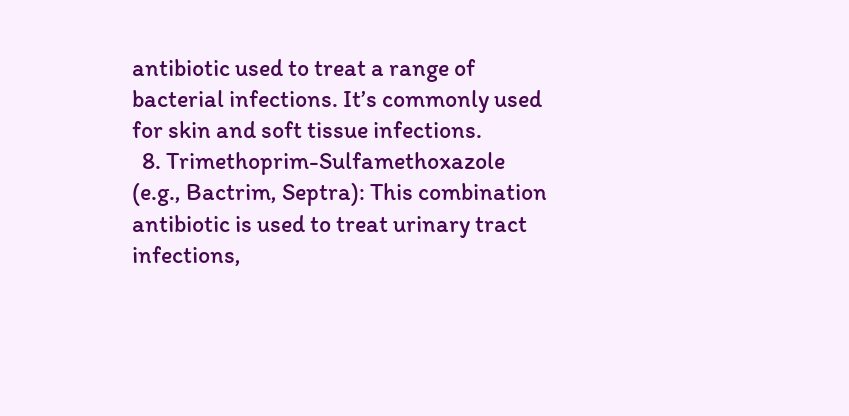antibiotic used to treat a range of bacterial infections. It’s commonly used for skin and soft tissue infections.
  8. Trimethoprim-Sulfamethoxazole (e.g., Bactrim, Septra): This combination antibiotic is used to treat urinary tract infections,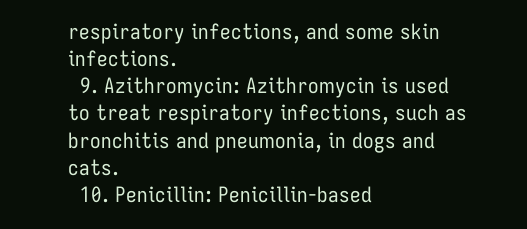respiratory infections, and some skin infections.
  9. Azithromycin: Azithromycin is used to treat respiratory infections, such as bronchitis and pneumonia, in dogs and cats.
  10. Penicillin: Penicillin-based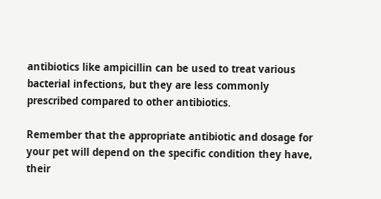antibiotics like ampicillin can be used to treat various bacterial infections, but they are less commonly prescribed compared to other antibiotics.

Remember that the appropriate antibiotic and dosage for your pet will depend on the specific condition they have, their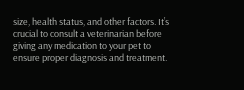size, health status, and other factors. It’s crucial to consult a veterinarian before giving any medication to your pet to ensure proper diagnosis and treatment.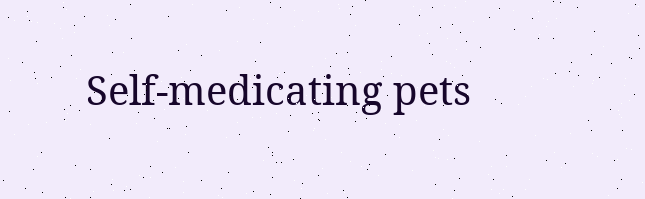Self-medicating pets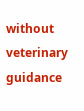without veterinary guidance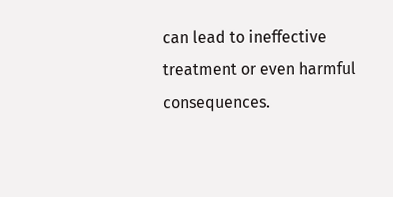can lead to ineffective treatment or even harmful consequences.